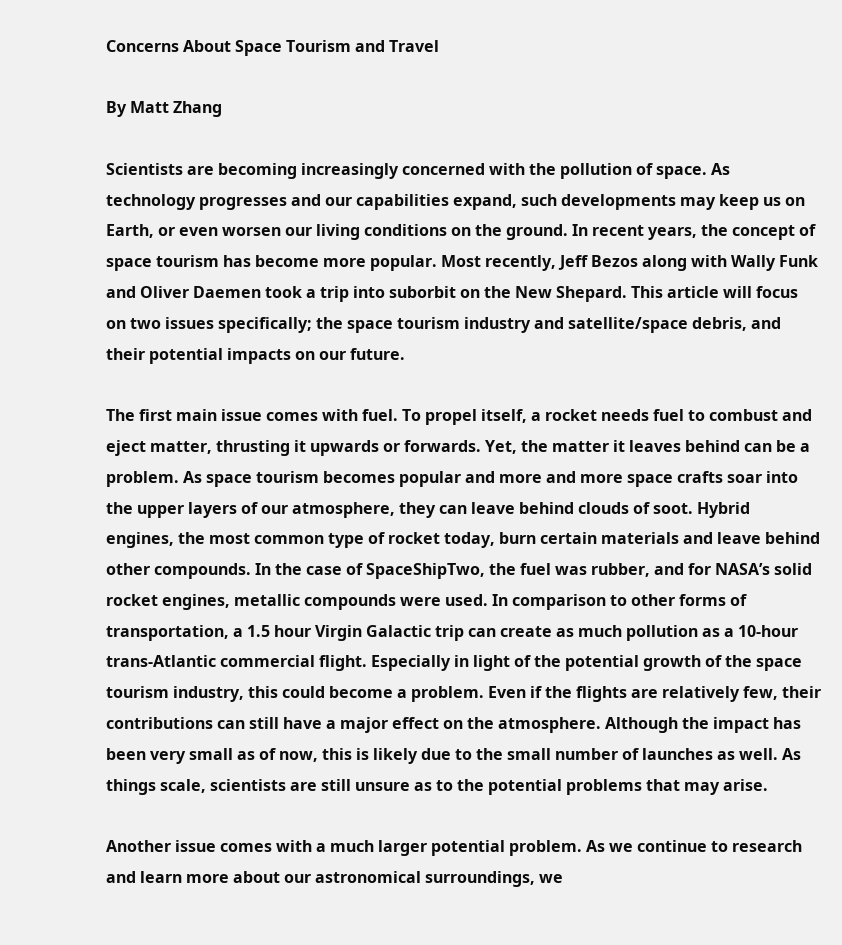Concerns About Space Tourism and Travel

By Matt Zhang

Scientists are becoming increasingly concerned with the pollution of space. As technology progresses and our capabilities expand, such developments may keep us on Earth, or even worsen our living conditions on the ground. In recent years, the concept of space tourism has become more popular. Most recently, Jeff Bezos along with Wally Funk and Oliver Daemen took a trip into suborbit on the New Shepard. This article will focus on two issues specifically; the space tourism industry and satellite/space debris, and their potential impacts on our future.

The first main issue comes with fuel. To propel itself, a rocket needs fuel to combust and eject matter, thrusting it upwards or forwards. Yet, the matter it leaves behind can be a problem. As space tourism becomes popular and more and more space crafts soar into the upper layers of our atmosphere, they can leave behind clouds of soot. Hybrid engines, the most common type of rocket today, burn certain materials and leave behind other compounds. In the case of SpaceShipTwo, the fuel was rubber, and for NASA’s solid rocket engines, metallic compounds were used. In comparison to other forms of transportation, a 1.5 hour Virgin Galactic trip can create as much pollution as a 10-hour trans-Atlantic commercial flight. Especially in light of the potential growth of the space tourism industry, this could become a problem. Even if the flights are relatively few, their contributions can still have a major effect on the atmosphere. Although the impact has been very small as of now, this is likely due to the small number of launches as well. As things scale, scientists are still unsure as to the potential problems that may arise.

Another issue comes with a much larger potential problem. As we continue to research and learn more about our astronomical surroundings, we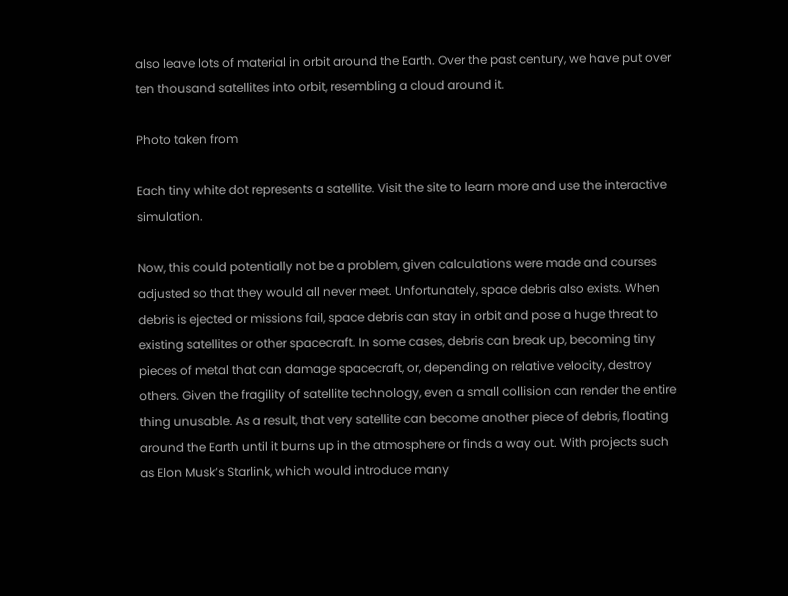also leave lots of material in orbit around the Earth. Over the past century, we have put over ten thousand satellites into orbit, resembling a cloud around it.

Photo taken from

Each tiny white dot represents a satellite. Visit the site to learn more and use the interactive simulation.

Now, this could potentially not be a problem, given calculations were made and courses adjusted so that they would all never meet. Unfortunately, space debris also exists. When debris is ejected or missions fail, space debris can stay in orbit and pose a huge threat to existing satellites or other spacecraft. In some cases, debris can break up, becoming tiny pieces of metal that can damage spacecraft, or, depending on relative velocity, destroy others. Given the fragility of satellite technology, even a small collision can render the entire thing unusable. As a result, that very satellite can become another piece of debris, floating around the Earth until it burns up in the atmosphere or finds a way out. With projects such as Elon Musk’s Starlink, which would introduce many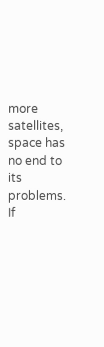more satellites, space has no end to its problems. If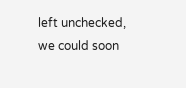left unchecked, we could soon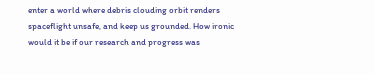enter a world where debris clouding orbit renders spaceflight unsafe, and keep us grounded. How ironic would it be if our research and progress was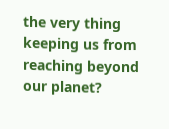the very thing keeping us from reaching beyond our planet?